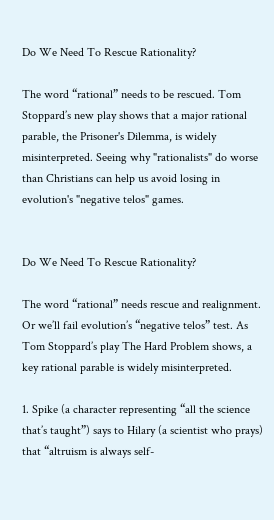Do We Need To Rescue Rationality?

The word “rational” needs to be rescued. Tom Stoppard’s new play shows that a major rational parable, the Prisoner's Dilemma, is widely misinterpreted. Seeing why "rationalists" do worse than Christians can help us avoid losing in evolution's "negative telos" games.


Do We Need To Rescue Rationality?

The word “rational” needs rescue and realignment. Or we’ll fail evolution’s “negative telos” test. As Tom Stoppard’s play The Hard Problem shows, a key rational parable is widely misinterpreted.

1. Spike (a character representing “all the science that’s taught”) says to Hilary (a scientist who prays) that “altruism is always self-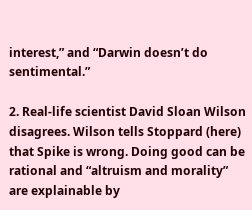interest,” and “Darwin doesn’t do sentimental.”

2. Real-life scientist David Sloan Wilson disagrees. Wilson tells Stoppard (here) that Spike is wrong. Doing good can be rational and “altruism and morality” are explainable by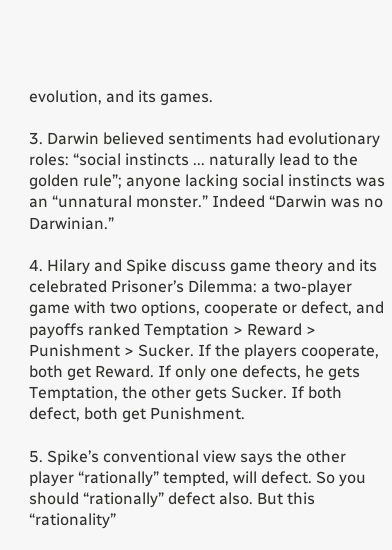evolution, and its games.

3. Darwin believed sentiments had evolutionary roles: “social instincts ... naturally lead to the golden rule”; anyone lacking social instincts was an “unnatural monster.” Indeed “Darwin was no Darwinian.”

4. Hilary and Spike discuss game theory and its celebrated Prisoner’s Dilemma: a two-player game with two options, cooperate or defect, and payoffs ranked Temptation > Reward > Punishment > Sucker. If the players cooperate, both get Reward. If only one defects, he gets Temptation, the other gets Sucker. If both defect, both get Punishment.

5. Spike’s conventional view says the other player “rationally” tempted, will defect. So you should “rationally” defect also. But this “rationality”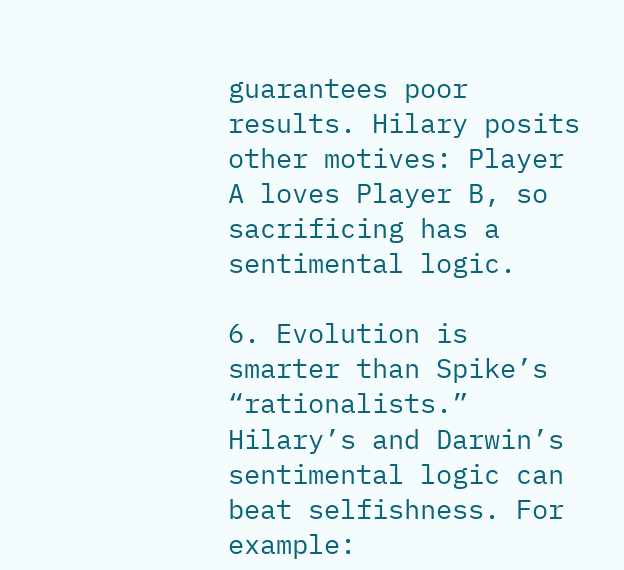guarantees poor results. Hilary posits other motives: Player A loves Player B, so sacrificing has a sentimental logic.

6. Evolution is smarter than Spike’s “rationalists.” Hilary’s and Darwin’s sentimental logic can beat selfishness. For example: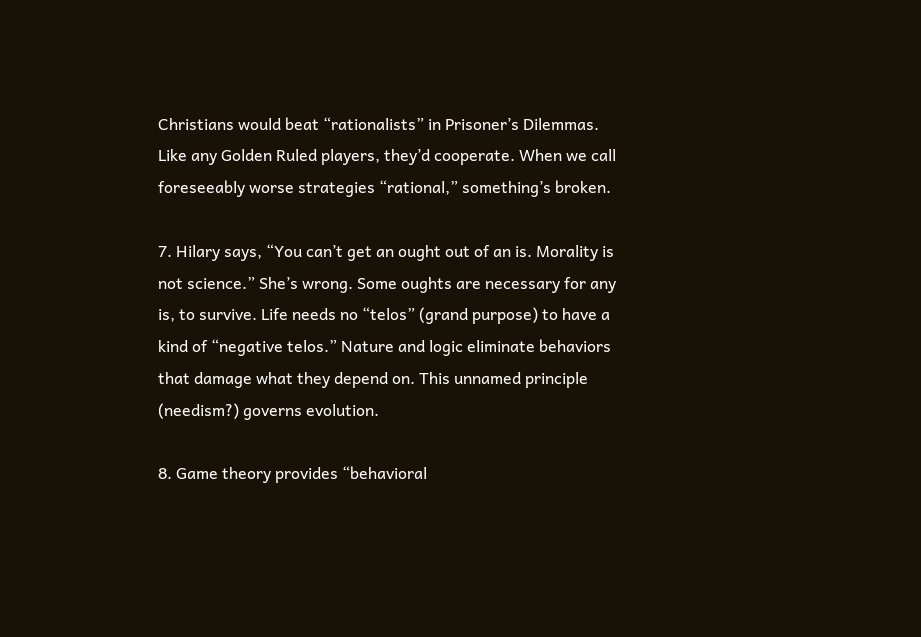Christians would beat “rationalists” in Prisoner’s Dilemmas. Like any Golden Ruled players, they’d cooperate. When we call foreseeably worse strategies “rational,” something’s broken.

7. Hilary says, “You can’t get an ought out of an is. Morality is not science.” She’s wrong. Some oughts are necessary for any is, to survive. Life needs no “telos” (grand purpose) to have a kind of “negative telos.” Nature and logic eliminate behaviors that damage what they depend on. This unnamed principle (needism?) governs evolution.

8. Game theory provides “behavioral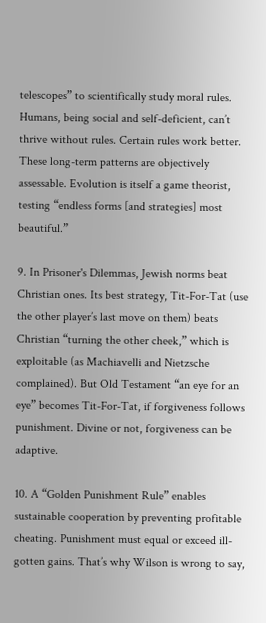telescopes” to scientifically study moral rules. Humans, being social and self-deficient, can’t thrive without rules. Certain rules work better. These long-term patterns are objectively assessable. Evolution is itself a game theorist, testing “endless forms [and strategies] most beautiful.”

9. In Prisoner's Dilemmas, Jewish norms beat Christian ones. Its best strategy, Tit-For-Tat (use the other player’s last move on them) beats Christian “turning the other cheek,” which is exploitable (as Machiavelli and Nietzsche complained). But Old Testament “an eye for an eye” becomes Tit-For-Tat, if forgiveness follows punishment. Divine or not, forgiveness can be adaptive.

10. A “Golden Punishment Rule” enables sustainable cooperation by preventing profitable cheating. Punishment must equal or exceed ill-gotten gains. That’s why Wilson is wrong to say,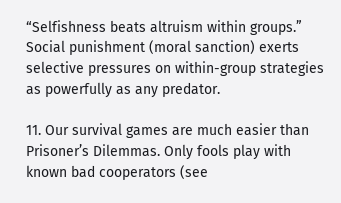“Selfishness beats altruism within groups.” Social punishment (moral sanction) exerts selective pressures on within-group strategies as powerfully as any predator.

11. Our survival games are much easier than Prisoner’s Dilemmas. Only fools play with known bad cooperators (see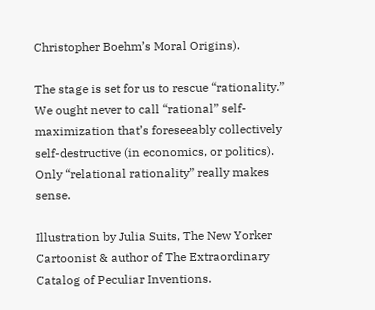Christopher Boehm’s Moral Origins).

The stage is set for us to rescue “rationality.” We ought never to call “rational” self-maximization that’s foreseeably collectively self-destructive (in economics, or politics). Only “relational rationality” really makes sense.

Illustration by Julia Suits, The New Yorker Cartoonist & author of The Extraordinary Catalog of Peculiar Inventions.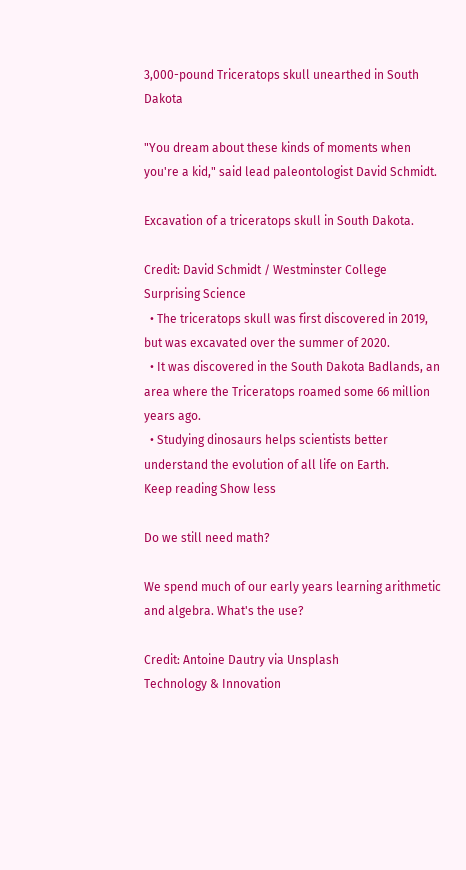3,000-pound Triceratops skull unearthed in South Dakota

"You dream about these kinds of moments when you're a kid," said lead paleontologist David Schmidt.

Excavation of a triceratops skull in South Dakota.

Credit: David Schmidt / Westminster College
Surprising Science
  • The triceratops skull was first discovered in 2019, but was excavated over the summer of 2020.
  • It was discovered in the South Dakota Badlands, an area where the Triceratops roamed some 66 million years ago.
  • Studying dinosaurs helps scientists better understand the evolution of all life on Earth.
Keep reading Show less

Do we still need math?

We spend much of our early years learning arithmetic and algebra. What's the use?

Credit: Antoine Dautry via Unsplash
Technology & Innovation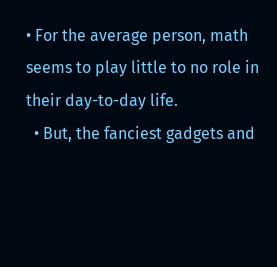• For the average person, math seems to play little to no role in their day-to-day life.
  • But, the fanciest gadgets and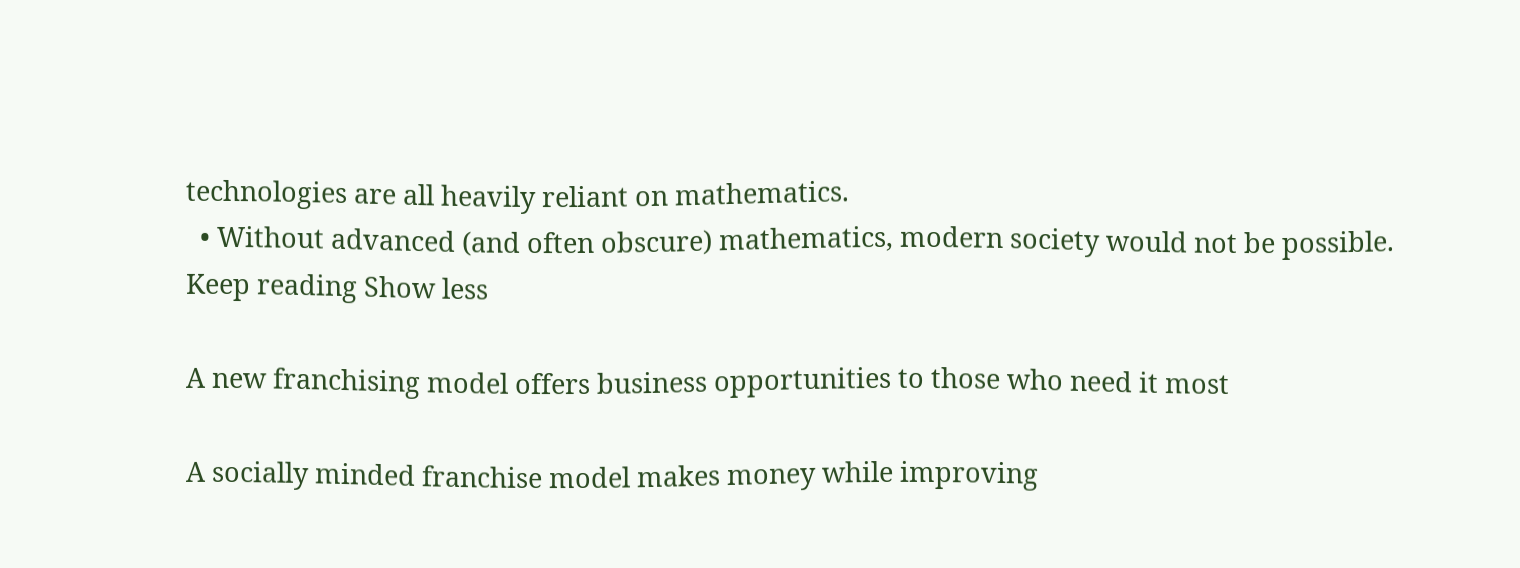technologies are all heavily reliant on mathematics.
  • Without advanced (and often obscure) mathematics, modern society would not be possible.
Keep reading Show less

A new franchising model offers business opportunities to those who need it most

A socially minded franchise model makes money while improving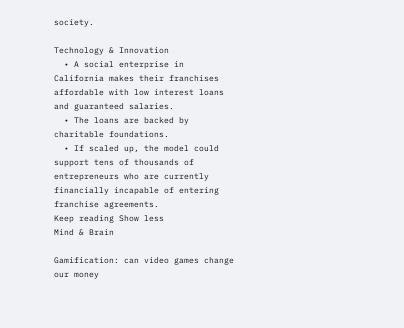society.

Technology & Innovation
  • A social enterprise in California makes their franchises affordable with low interest loans and guaranteed salaries.
  • The loans are backed by charitable foundations.
  • If scaled up, the model could support tens of thousands of entrepreneurs who are currently financially incapable of entering franchise agreements.
Keep reading Show less
Mind & Brain

Gamification: can video games change our money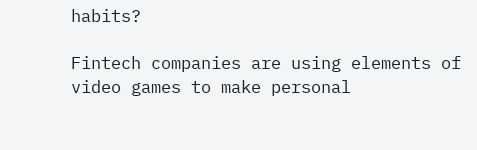habits?

Fintech companies are using elements of video games to make personal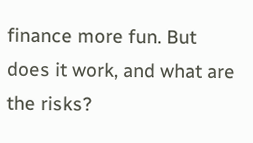finance more fun. But does it work, and what are the risks?